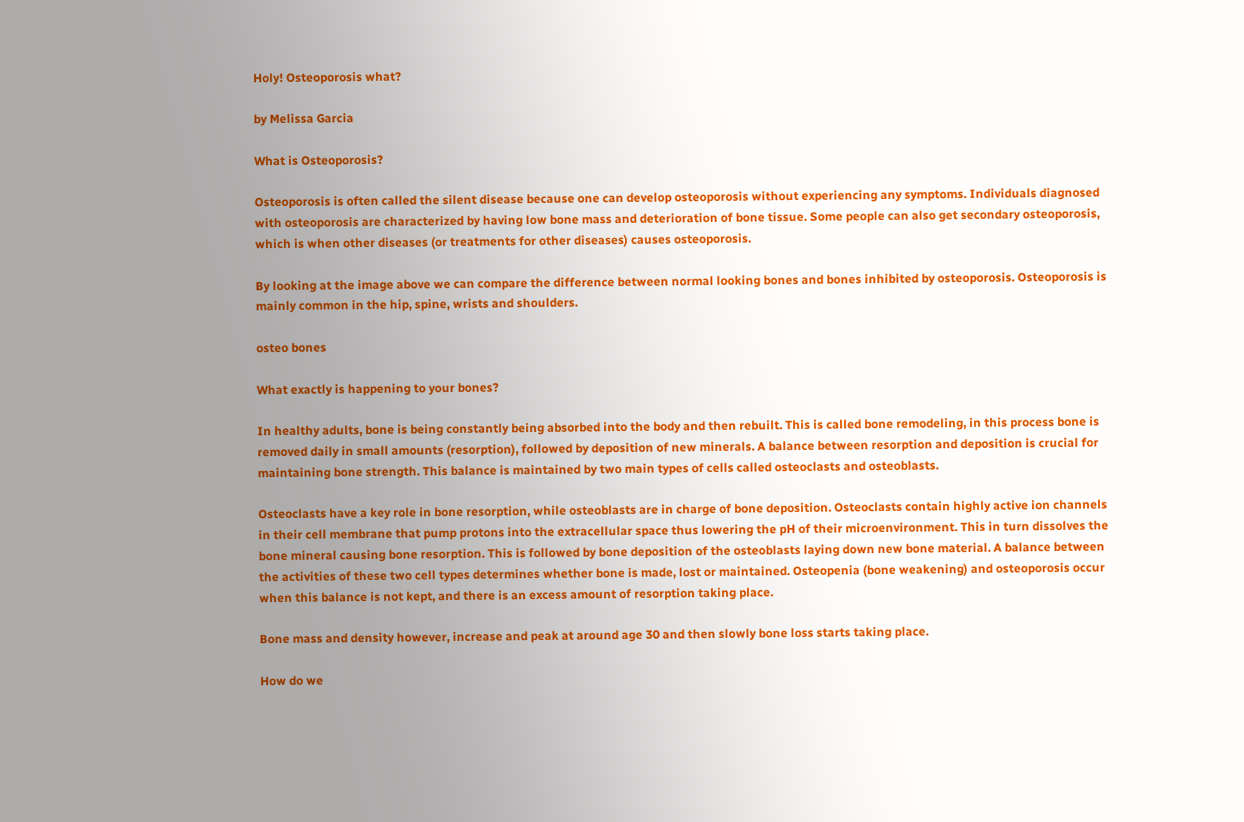Holy! Osteoporosis what?

by Melissa Garcia

What is Osteoporosis?

Osteoporosis is often called the silent disease because one can develop osteoporosis without experiencing any symptoms. Individuals diagnosed with osteoporosis are characterized by having low bone mass and deterioration of bone tissue. Some people can also get secondary osteoporosis, which is when other diseases (or treatments for other diseases) causes osteoporosis.

By looking at the image above we can compare the difference between normal looking bones and bones inhibited by osteoporosis. Osteoporosis is mainly common in the hip, spine, wrists and shoulders.

osteo bones

What exactly is happening to your bones?

In healthy adults, bone is being constantly being absorbed into the body and then rebuilt. This is called bone remodeling, in this process bone is removed daily in small amounts (resorption), followed by deposition of new minerals. A balance between resorption and deposition is crucial for maintaining bone strength. This balance is maintained by two main types of cells called osteoclasts and osteoblasts.

Osteoclasts have a key role in bone resorption, while osteoblasts are in charge of bone deposition. Osteoclasts contain highly active ion channels in their cell membrane that pump protons into the extracellular space thus lowering the pH of their microenvironment. This in turn dissolves the bone mineral causing bone resorption. This is followed by bone deposition of the osteoblasts laying down new bone material. A balance between the activities of these two cell types determines whether bone is made, lost or maintained. Osteopenia (bone weakening) and osteoporosis occur when this balance is not kept, and there is an excess amount of resorption taking place.

Bone mass and density however, increase and peak at around age 30 and then slowly bone loss starts taking place.

How do we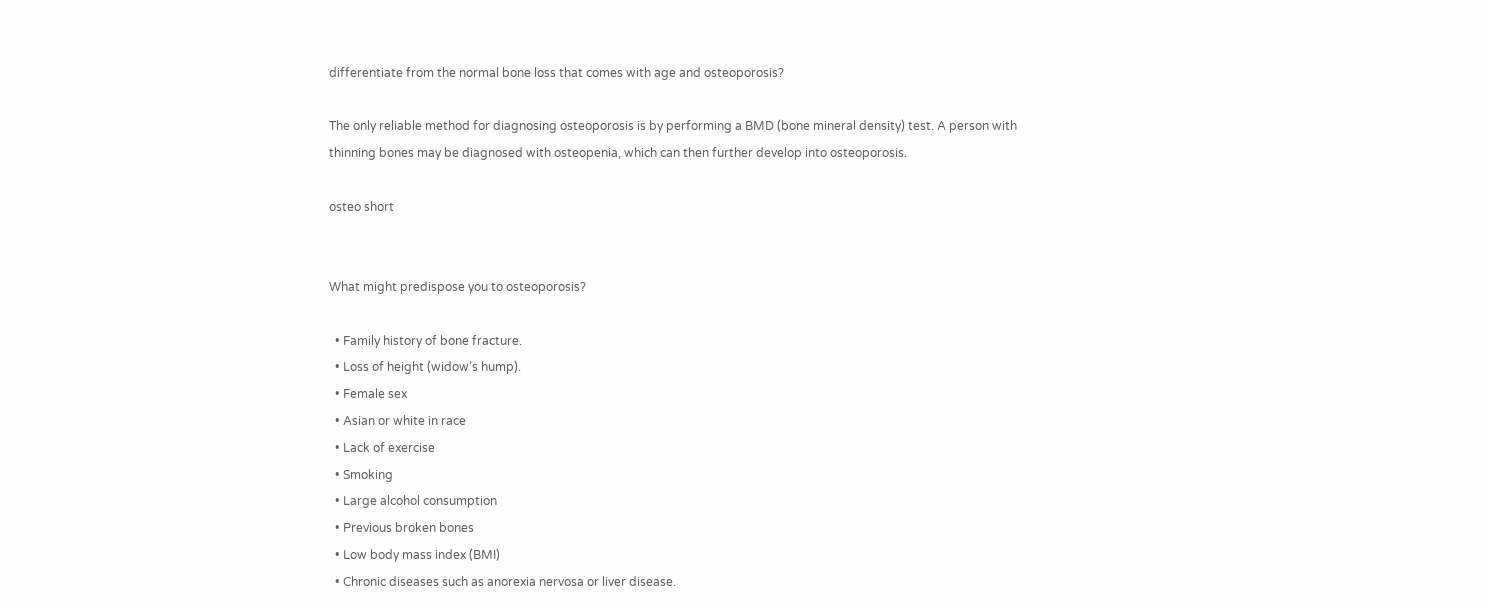differentiate from the normal bone loss that comes with age and osteoporosis?

The only reliable method for diagnosing osteoporosis is by performing a BMD (bone mineral density) test. A person with thinning bones may be diagnosed with osteopenia, which can then further develop into osteoporosis.

osteo short


What might predispose you to osteoporosis?

  • Family history of bone fracture.
  • Loss of height (widow’s hump).
  • Female sex
  • Asian or white in race
  • Lack of exercise
  • Smoking
  • Large alcohol consumption
  • Previous broken bones
  • Low body mass index (BMI)
  • Chronic diseases such as anorexia nervosa or liver disease.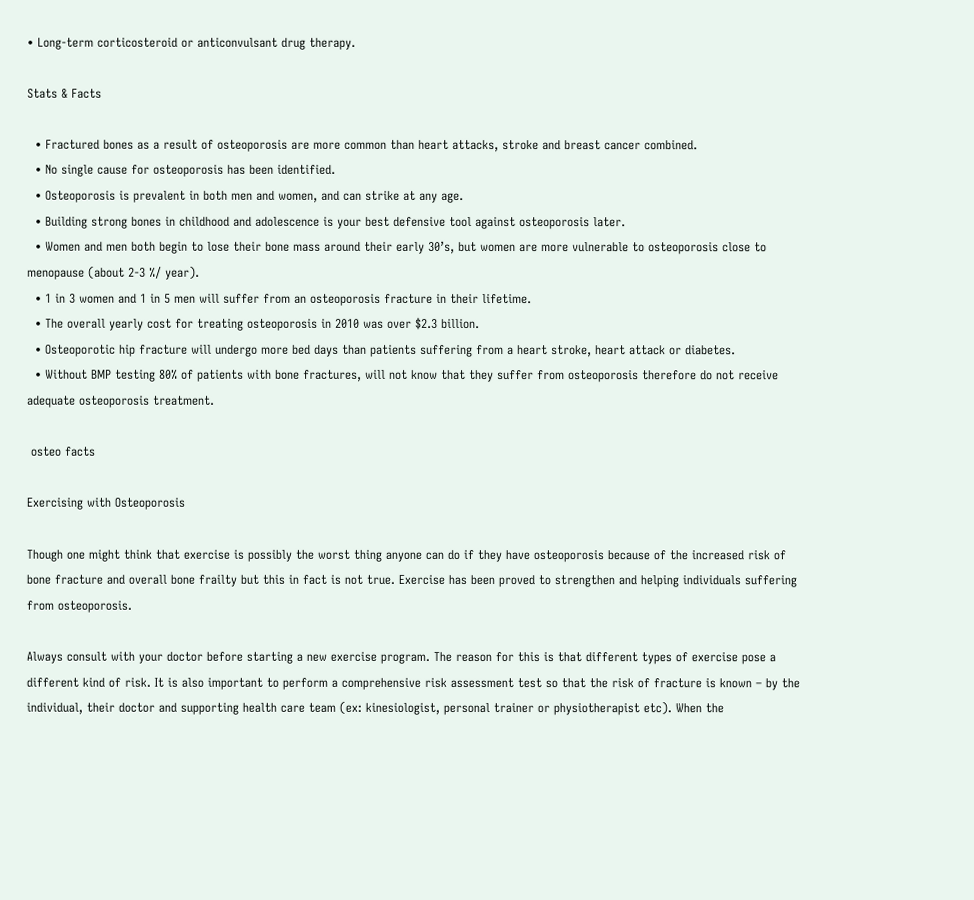• Long-term corticosteroid or anticonvulsant drug therapy.

Stats & Facts

  • Fractured bones as a result of osteoporosis are more common than heart attacks, stroke and breast cancer combined.
  • No single cause for osteoporosis has been identified.
  • Osteoporosis is prevalent in both men and women, and can strike at any age.
  • Building strong bones in childhood and adolescence is your best defensive tool against osteoporosis later.
  • Women and men both begin to lose their bone mass around their early 30’s, but women are more vulnerable to osteoporosis close to menopause (about 2-3 %/ year).
  • 1 in 3 women and 1 in 5 men will suffer from an osteoporosis fracture in their lifetime.
  • The overall yearly cost for treating osteoporosis in 2010 was over $2.3 billion.
  • Osteoporotic hip fracture will undergo more bed days than patients suffering from a heart stroke, heart attack or diabetes.
  • Without BMP testing 80% of patients with bone fractures, will not know that they suffer from osteoporosis therefore do not receive adequate osteoporosis treatment.

 osteo facts

Exercising with Osteoporosis

Though one might think that exercise is possibly the worst thing anyone can do if they have osteoporosis because of the increased risk of bone fracture and overall bone frailty but this in fact is not true. Exercise has been proved to strengthen and helping individuals suffering from osteoporosis.

Always consult with your doctor before starting a new exercise program. The reason for this is that different types of exercise pose a different kind of risk. It is also important to perform a comprehensive risk assessment test so that the risk of fracture is known – by the individual, their doctor and supporting health care team (ex: kinesiologist, personal trainer or physiotherapist etc). When the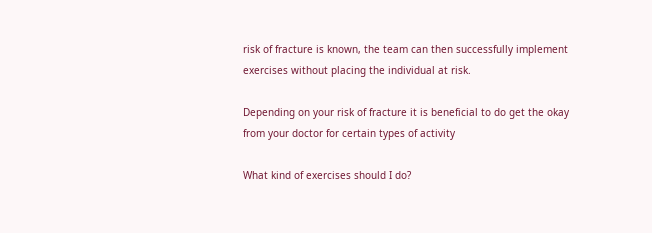risk of fracture is known, the team can then successfully implement exercises without placing the individual at risk.

Depending on your risk of fracture it is beneficial to do get the okay from your doctor for certain types of activity

What kind of exercises should I do?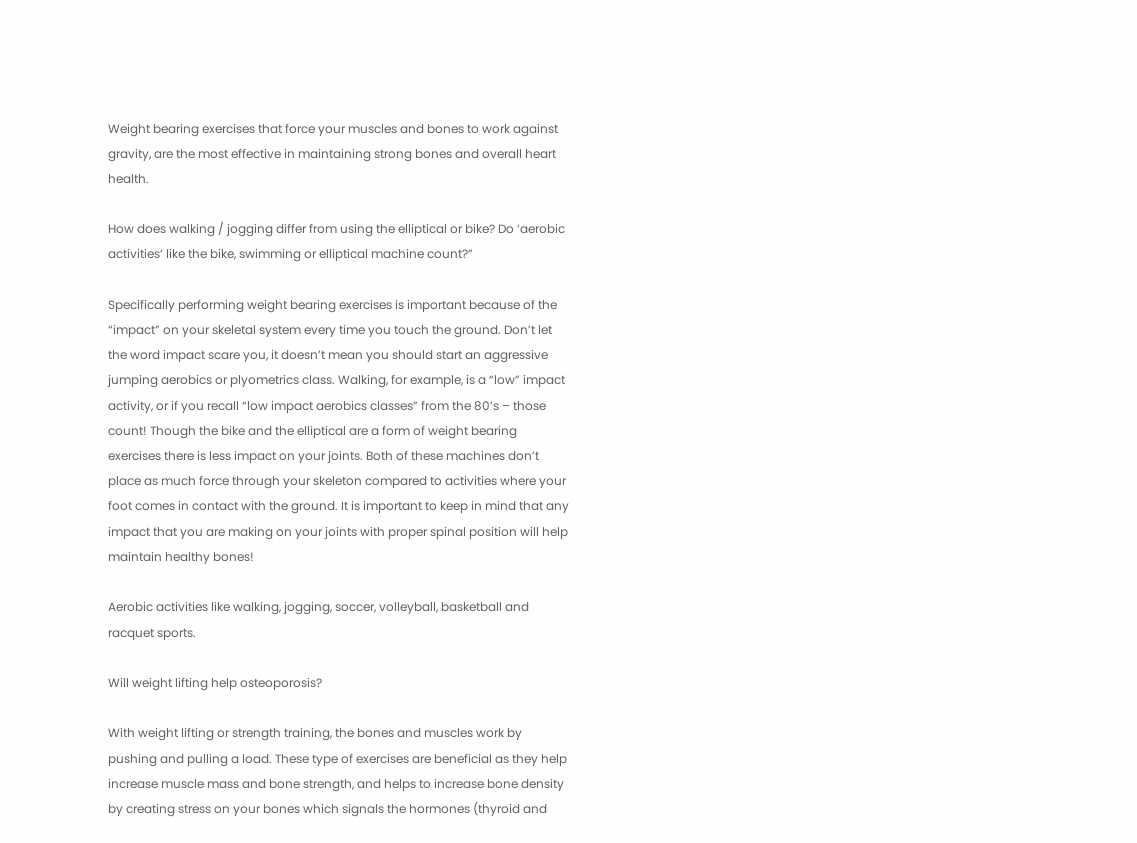Weight bearing exercises that force your muscles and bones to work against gravity, are the most effective in maintaining strong bones and overall heart health.

How does walking / jogging differ from using the elliptical or bike? Do ‘aerobic activities’ like the bike, swimming or elliptical machine count?”

Specifically performing weight bearing exercises is important because of the “impact” on your skeletal system every time you touch the ground. Don’t let the word impact scare you, it doesn’t mean you should start an aggressive jumping aerobics or plyometrics class. Walking, for example, is a “low” impact activity, or if you recall “low impact aerobics classes” from the 80’s – those count! Though the bike and the elliptical are a form of weight bearing exercises there is less impact on your joints. Both of these machines don’t place as much force through your skeleton compared to activities where your foot comes in contact with the ground. It is important to keep in mind that any impact that you are making on your joints with proper spinal position will help maintain healthy bones!

Aerobic activities like walking, jogging, soccer, volleyball, basketball and racquet sports.

Will weight lifting help osteoporosis?

With weight lifting or strength training, the bones and muscles work by pushing and pulling a load. These type of exercises are beneficial as they help increase muscle mass and bone strength, and helps to increase bone density by creating stress on your bones which signals the hormones (thyroid and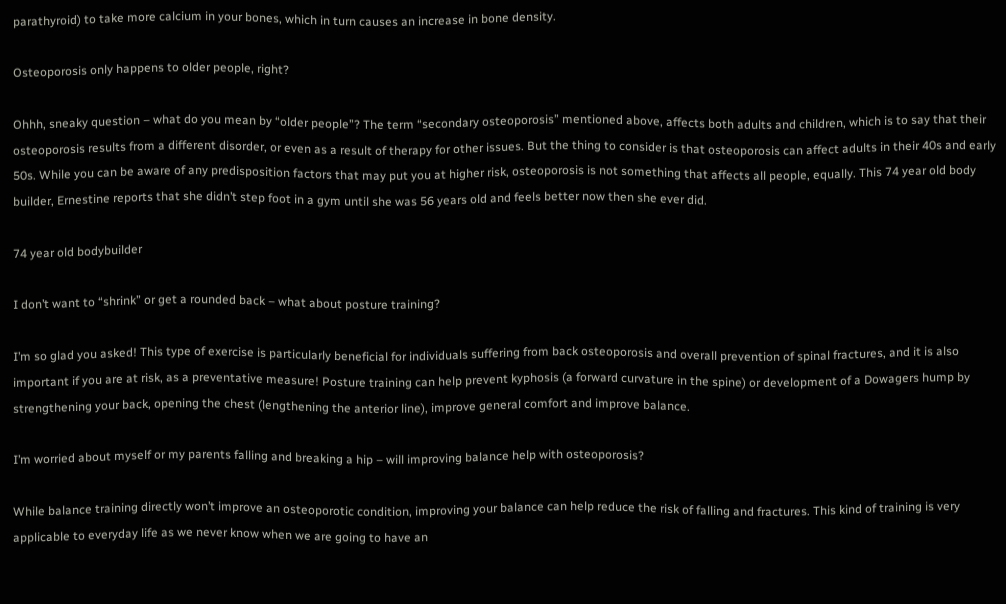parathyroid) to take more calcium in your bones, which in turn causes an increase in bone density.

Osteoporosis only happens to older people, right?

Ohhh, sneaky question – what do you mean by “older people”? The term “secondary osteoporosis” mentioned above, affects both adults and children, which is to say that their osteoporosis results from a different disorder, or even as a result of therapy for other issues. But the thing to consider is that osteoporosis can affect adults in their 40s and early 50s. While you can be aware of any predisposition factors that may put you at higher risk, osteoporosis is not something that affects all people, equally. This 74 year old body builder, Ernestine reports that she didn’t step foot in a gym until she was 56 years old and feels better now then she ever did.

74 year old bodybuilder

I don’t want to “shrink” or get a rounded back – what about posture training?

I’m so glad you asked! This type of exercise is particularly beneficial for individuals suffering from back osteoporosis and overall prevention of spinal fractures, and it is also important if you are at risk, as a preventative measure! Posture training can help prevent kyphosis (a forward curvature in the spine) or development of a Dowagers hump by strengthening your back, opening the chest (lengthening the anterior line), improve general comfort and improve balance.

I’m worried about myself or my parents falling and breaking a hip – will improving balance help with osteoporosis?

While balance training directly won’t improve an osteoporotic condition, improving your balance can help reduce the risk of falling and fractures. This kind of training is very applicable to everyday life as we never know when we are going to have an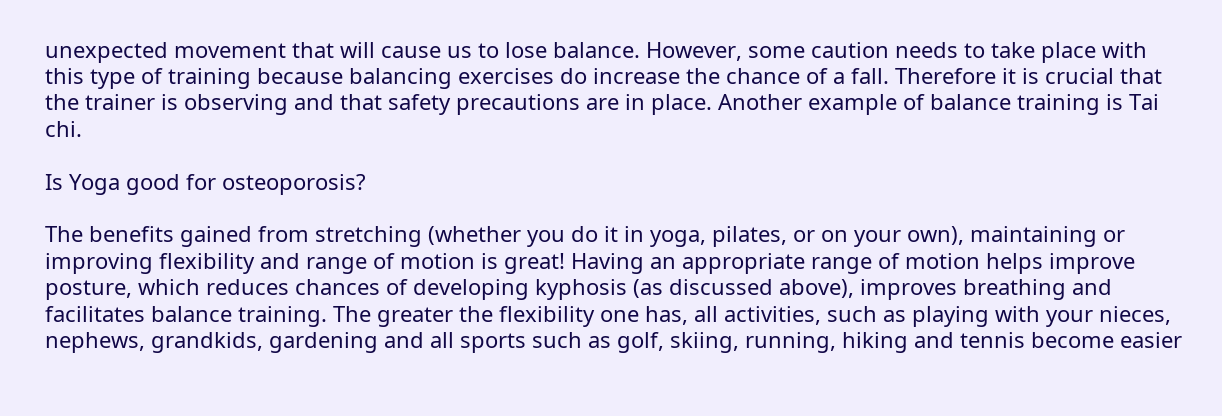unexpected movement that will cause us to lose balance. However, some caution needs to take place with this type of training because balancing exercises do increase the chance of a fall. Therefore it is crucial that the trainer is observing and that safety precautions are in place. Another example of balance training is Tai chi.

Is Yoga good for osteoporosis?

The benefits gained from stretching (whether you do it in yoga, pilates, or on your own), maintaining or improving flexibility and range of motion is great! Having an appropriate range of motion helps improve posture, which reduces chances of developing kyphosis (as discussed above), improves breathing and facilitates balance training. The greater the flexibility one has, all activities, such as playing with your nieces, nephews, grandkids, gardening and all sports such as golf, skiing, running, hiking and tennis become easier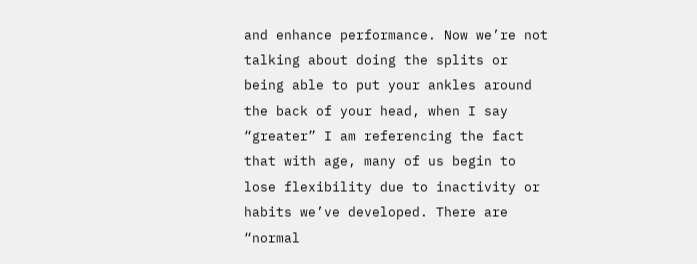and enhance performance. Now we’re not talking about doing the splits or being able to put your ankles around the back of your head, when I say “greater” I am referencing the fact that with age, many of us begin to lose flexibility due to inactivity or habits we’ve developed. There are “normal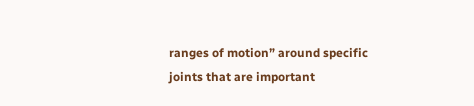ranges of motion” around specific joints that are important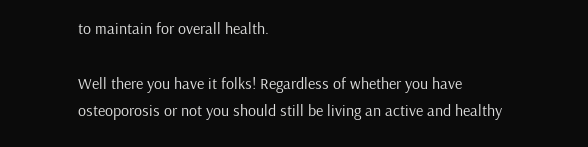to maintain for overall health.

Well there you have it folks! Regardless of whether you have osteoporosis or not you should still be living an active and healthy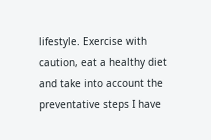lifestyle. Exercise with caution, eat a healthy diet and take into account the preventative steps I have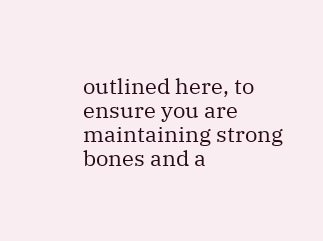outlined here, to ensure you are maintaining strong bones and a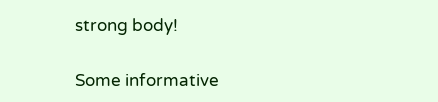strong body!

Some informative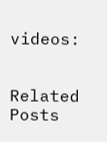videos:


Related Posts